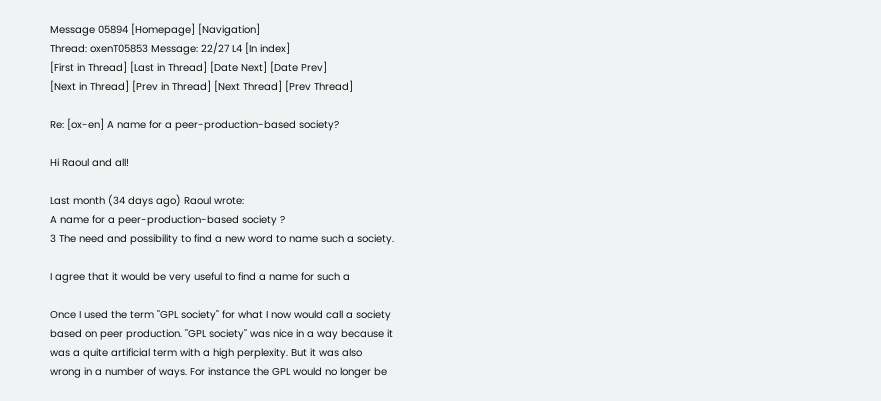Message 05894 [Homepage] [Navigation]
Thread: oxenT05853 Message: 22/27 L4 [In index]
[First in Thread] [Last in Thread] [Date Next] [Date Prev]
[Next in Thread] [Prev in Thread] [Next Thread] [Prev Thread]

Re: [ox-en] A name for a peer-production-based society?

Hi Raoul and all!

Last month (34 days ago) Raoul wrote:
A name for a peer-production-based society ?
3 The need and possibility to find a new word to name such a society.

I agree that it would be very useful to find a name for such a

Once I used the term "GPL society" for what I now would call a society
based on peer production. "GPL society" was nice in a way because it
was a quite artificial term with a high perplexity. But it was also
wrong in a number of ways. For instance the GPL would no longer be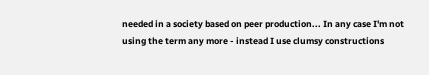needed in a society based on peer production... In any case I'm not
using the term any more - instead I use clumsy constructions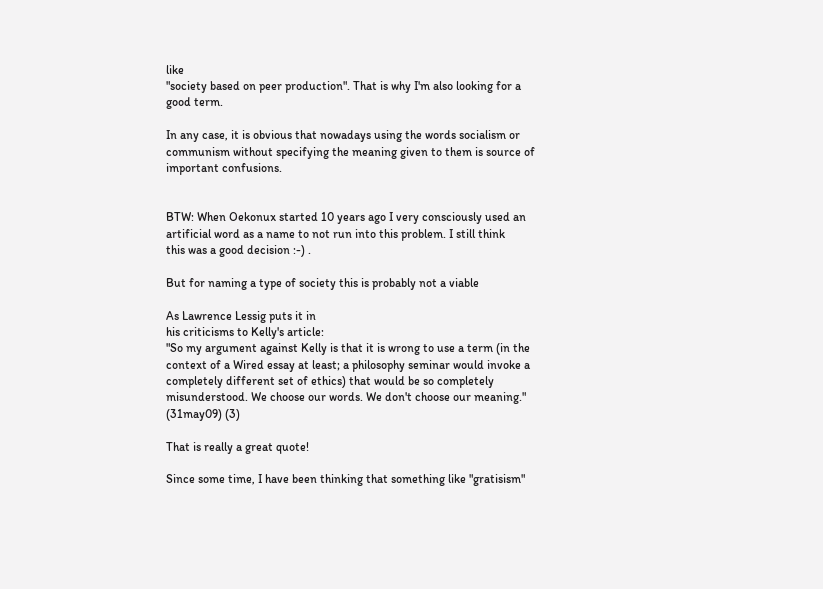like
"society based on peer production". That is why I'm also looking for a
good term.

In any case, it is obvious that nowadays using the words socialism or
communism without specifying the meaning given to them is source of
important confusions.


BTW: When Oekonux started 10 years ago I very consciously used an
artificial word as a name to not run into this problem. I still think
this was a good decision :-) .

But for naming a type of society this is probably not a viable

As Lawrence Lessig puts it in
his criticisms to Kelly's article:
"So my argument against Kelly is that it is wrong to use a term (in the
context of a Wired essay at least; a philosophy seminar would invoke a
completely different set of ethics) that would be so completely
misunderstood. We choose our words. We don't choose our meaning."
(31may09) (3)

That is really a great quote!

Since some time, I have been thinking that something like "gratisism"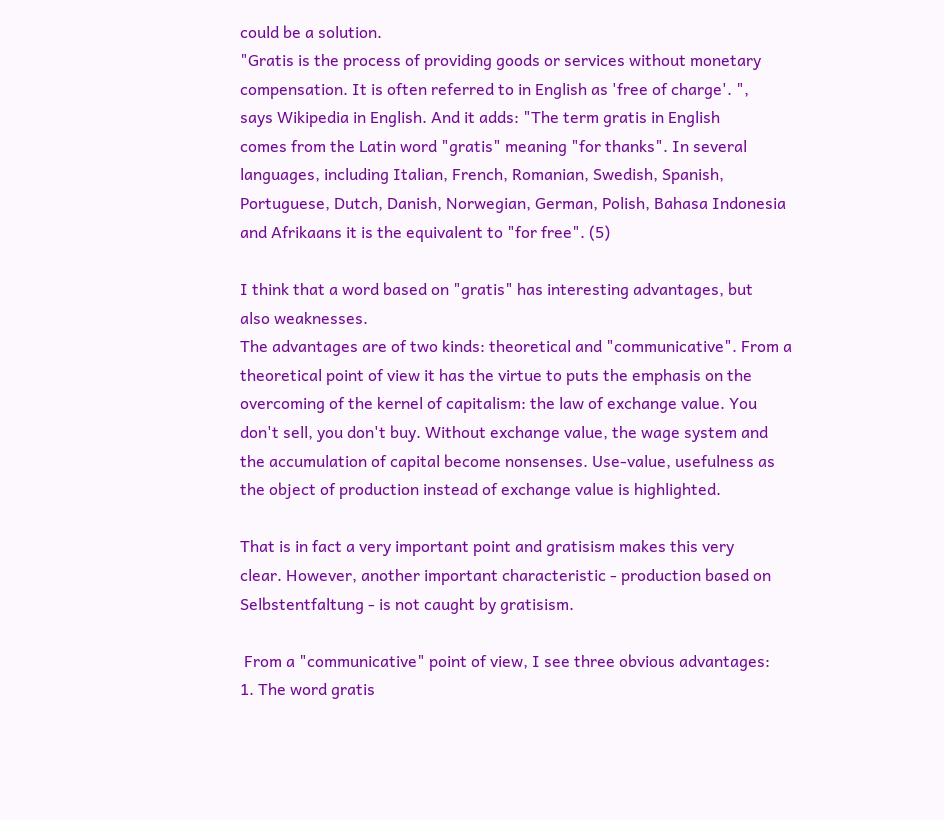could be a solution.
"Gratis is the process of providing goods or services without monetary
compensation. It is often referred to in English as 'free of charge'. ",
says Wikipedia in English. And it adds: "The term gratis in English
comes from the Latin word "gratis" meaning "for thanks". In several
languages, including Italian, French, Romanian, Swedish, Spanish,
Portuguese, Dutch, Danish, Norwegian, German, Polish, Bahasa Indonesia
and Afrikaans it is the equivalent to "for free". (5)

I think that a word based on "gratis" has interesting advantages, but
also weaknesses.
The advantages are of two kinds: theoretical and "communicative". From a
theoretical point of view it has the virtue to puts the emphasis on the
overcoming of the kernel of capitalism: the law of exchange value. You
don't sell, you don't buy. Without exchange value, the wage system and
the accumulation of capital become nonsenses. Use-value, usefulness as
the object of production instead of exchange value is highlighted.

That is in fact a very important point and gratisism makes this very
clear. However, another important characteristic - production based on
Selbstentfaltung - is not caught by gratisism.

 From a "communicative" point of view, I see three obvious advantages:
1. The word gratis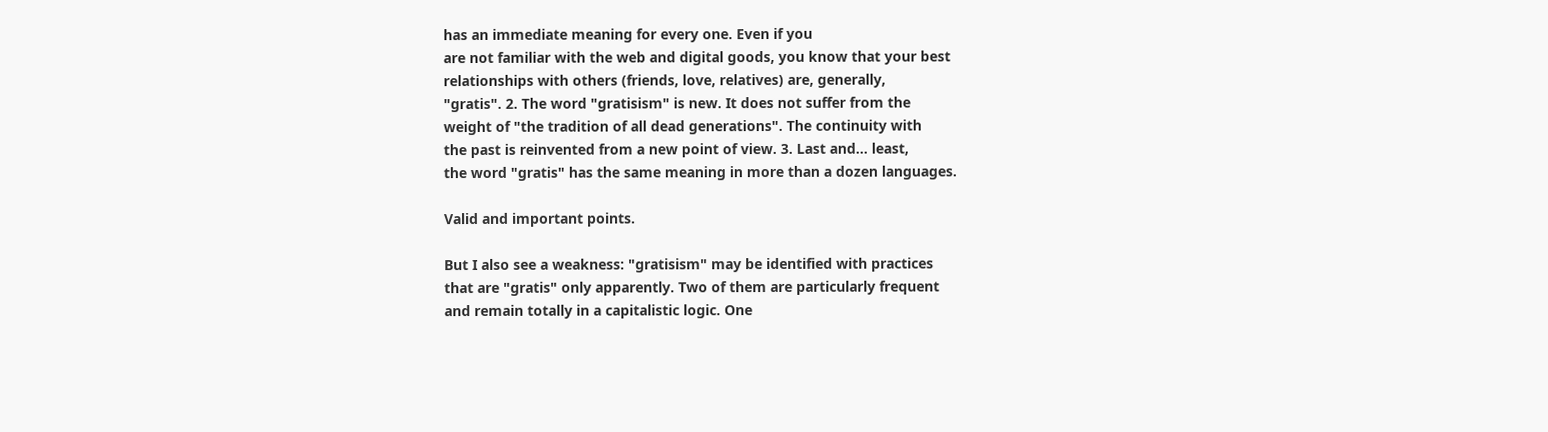has an immediate meaning for every one. Even if you
are not familiar with the web and digital goods, you know that your best
relationships with others (friends, love, relatives) are, generally,
"gratis". 2. The word "gratisism" is new. It does not suffer from the
weight of "the tradition of all dead generations". The continuity with
the past is reinvented from a new point of view. 3. Last and... least,
the word "gratis" has the same meaning in more than a dozen languages.

Valid and important points.

But I also see a weakness: "gratisism" may be identified with practices
that are "gratis" only apparently. Two of them are particularly frequent
and remain totally in a capitalistic logic. One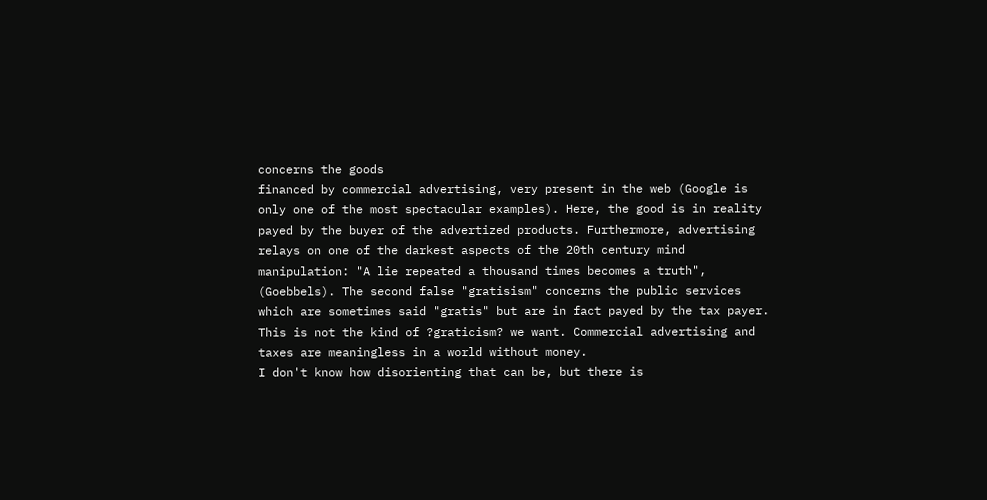concerns the goods
financed by commercial advertising, very present in the web (Google is
only one of the most spectacular examples). Here, the good is in reality
payed by the buyer of the advertized products. Furthermore, advertising
relays on one of the darkest aspects of the 20th century mind
manipulation: "A lie repeated a thousand times becomes a truth",
(Goebbels). The second false "gratisism" concerns the public services
which are sometimes said "gratis" but are in fact payed by the tax payer.
This is not the kind of ?graticism? we want. Commercial advertising and
taxes are meaningless in a world without money.
I don't know how disorienting that can be, but there is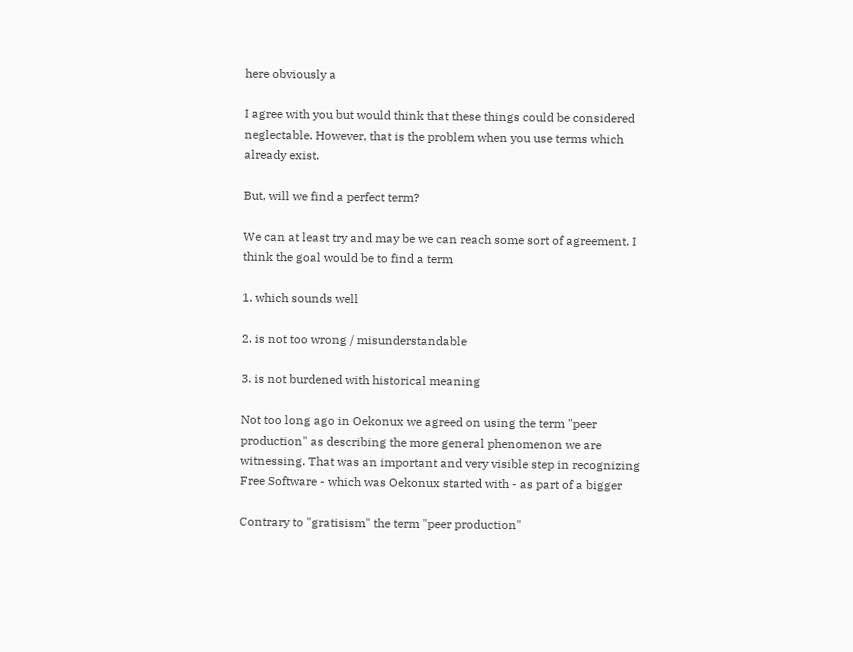here obviously a

I agree with you but would think that these things could be considered
neglectable. However, that is the problem when you use terms which
already exist.

But, will we find a perfect term?

We can at least try and may be we can reach some sort of agreement. I
think the goal would be to find a term

1. which sounds well

2. is not too wrong / misunderstandable

3. is not burdened with historical meaning

Not too long ago in Oekonux we agreed on using the term "peer
production" as describing the more general phenomenon we are
witnessing. That was an important and very visible step in recognizing
Free Software - which was Oekonux started with - as part of a bigger

Contrary to "gratisism" the term "peer production"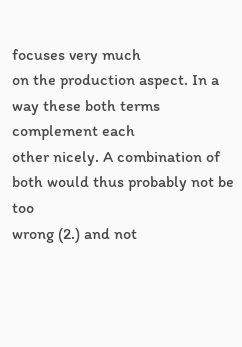focuses very much
on the production aspect. In a way these both terms complement each
other nicely. A combination of both would thus probably not be too
wrong (2.) and not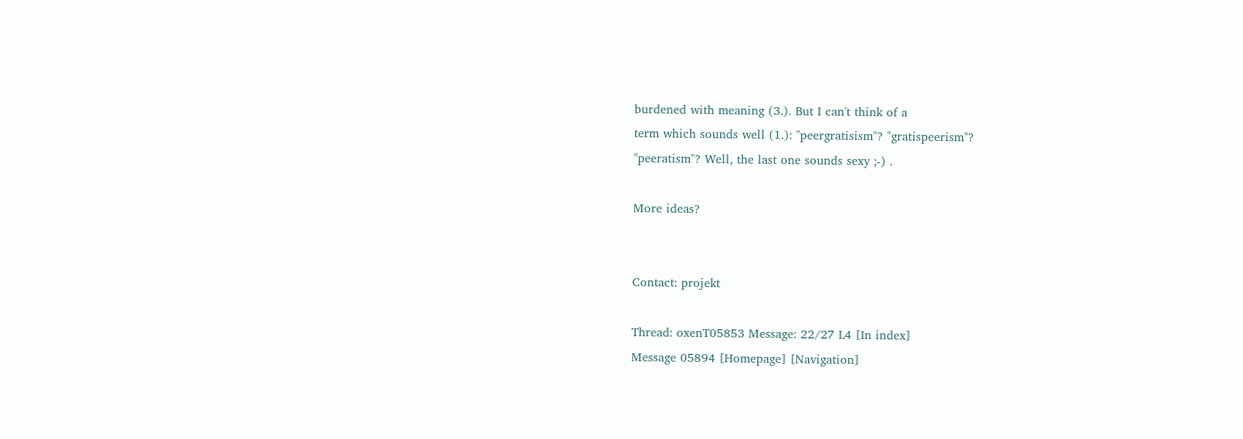burdened with meaning (3.). But I can't think of a
term which sounds well (1.): "peergratisism"? "gratispeerism"?
"peeratism"? Well, the last one sounds sexy ;-) .

More ideas?


Contact: projekt

Thread: oxenT05853 Message: 22/27 L4 [In index]
Message 05894 [Homepage] [Navigation]